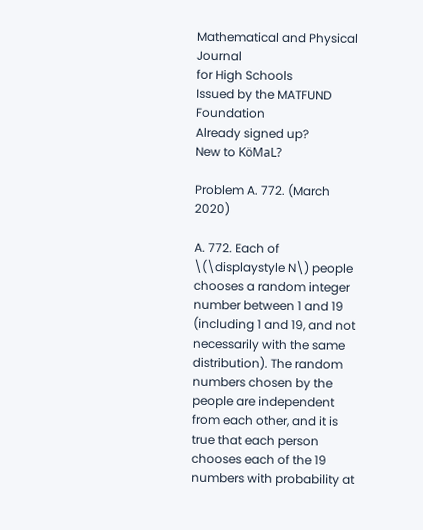Mathematical and Physical Journal
for High Schools
Issued by the MATFUND Foundation
Already signed up?
New to KöMaL?

Problem A. 772. (March 2020)

A. 772. Each of \(\displaystyle N\) people chooses a random integer number between 1 and 19 (including 1 and 19, and not necessarily with the same distribution). The random numbers chosen by the people are independent from each other, and it is true that each person chooses each of the 19 numbers with probability at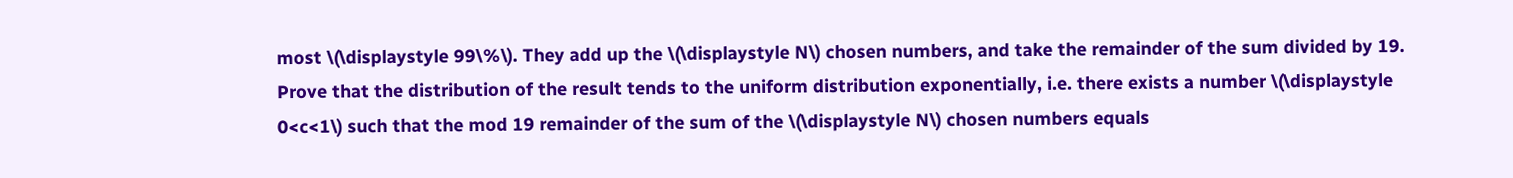most \(\displaystyle 99\%\). They add up the \(\displaystyle N\) chosen numbers, and take the remainder of the sum divided by 19. Prove that the distribution of the result tends to the uniform distribution exponentially, i.e. there exists a number \(\displaystyle 0<c<1\) such that the mod 19 remainder of the sum of the \(\displaystyle N\) chosen numbers equals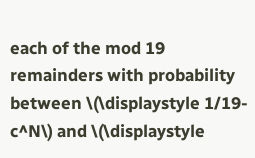each of the mod 19 remainders with probability between \(\displaystyle 1/19-c^N\) and \(\displaystyle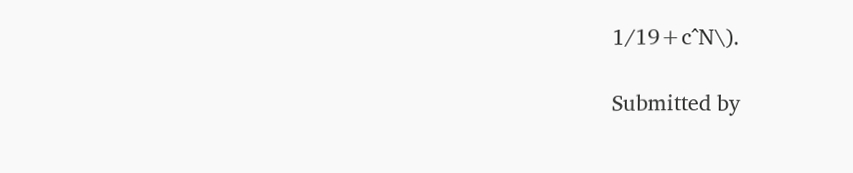1/19+c^N\).

Submitted by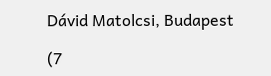Dávid Matolcsi, Budapest

(7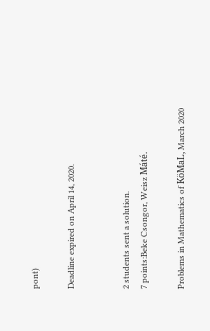pont)

Deadline expired on April 14, 2020.


2 students sent a solution.
7 points:Beke Csongor, Weisz Máté.

Problems in Mathematics of KöMaL, March 2020